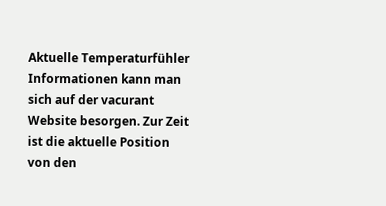Aktuelle Temperaturfühler Informationen kann man sich auf der vacurant Website besorgen. Zur Zeit ist die aktuelle Position von den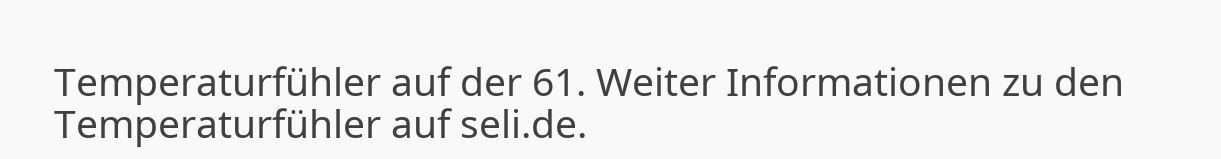Temperaturfühler auf der 61. Weiter Informationen zu den Temperaturfühler auf seli.de.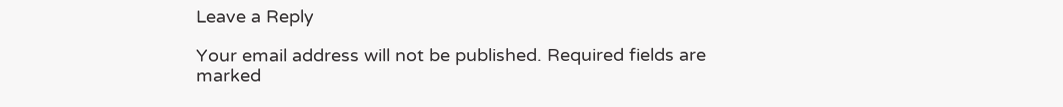Leave a Reply

Your email address will not be published. Required fields are marked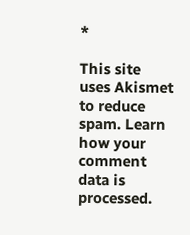*

This site uses Akismet to reduce spam. Learn how your comment data is processed.